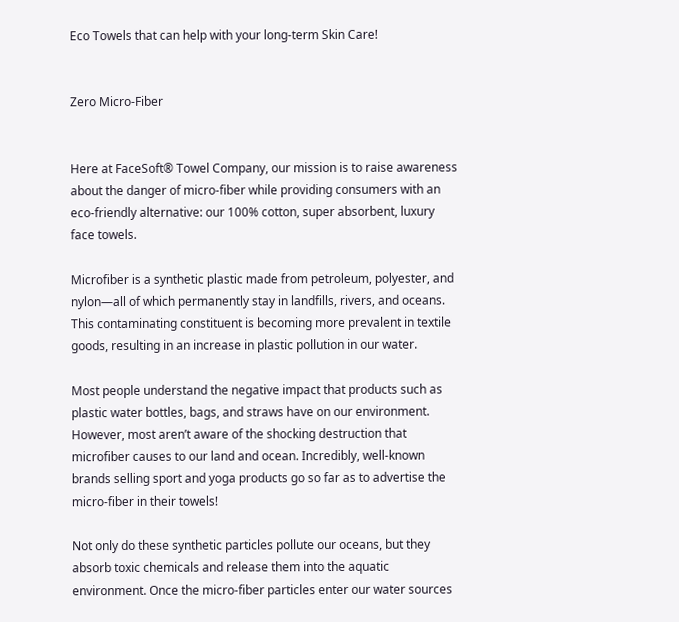Eco Towels that can help with your long-term Skin Care!


Zero Micro-Fiber


Here at FaceSoft® Towel Company, our mission is to raise awareness about the danger of micro-fiber while providing consumers with an eco-friendly alternative: our 100% cotton, super absorbent, luxury face towels.

Microfiber is a synthetic plastic made from petroleum, polyester, and nylon—all of which permanently stay in landfills, rivers, and oceans. This contaminating constituent is becoming more prevalent in textile goods, resulting in an increase in plastic pollution in our water.

Most people understand the negative impact that products such as plastic water bottles, bags, and straws have on our environment. However, most aren’t aware of the shocking destruction that microfiber causes to our land and ocean. Incredibly, well-known brands selling sport and yoga products go so far as to advertise the micro-fiber in their towels!

Not only do these synthetic particles pollute our oceans, but they absorb toxic chemicals and release them into the aquatic environment. Once the micro-fiber particles enter our water sources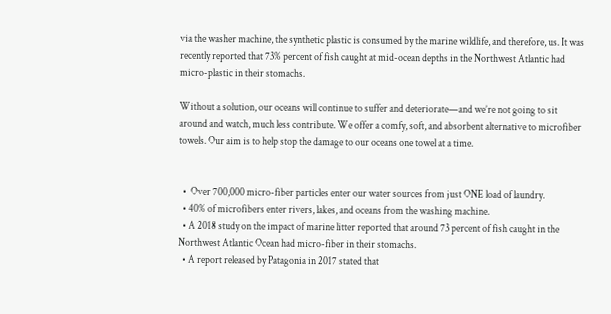via the washer machine, the synthetic plastic is consumed by the marine wildlife, and therefore, us. It was recently reported that 73% percent of fish caught at mid-ocean depths in the Northwest Atlantic had micro-plastic in their stomachs.

Without a solution, our oceans will continue to suffer and deteriorate—and we’re not going to sit around and watch, much less contribute. We offer a comfy, soft, and absorbent alternative to microfiber towels. Our aim is to help stop the damage to our oceans one towel at a time.


  •  Over 700,000 micro-fiber particles enter our water sources from just ONE load of laundry.
  • 40% of microfibers enter rivers, lakes, and oceans from the washing machine.
  • A 2018 study on the impact of marine litter reported that around 73 percent of fish caught in the Northwest Atlantic Ocean had micro-fiber in their stomachs.
  • A report released by Patagonia in 2017 stated that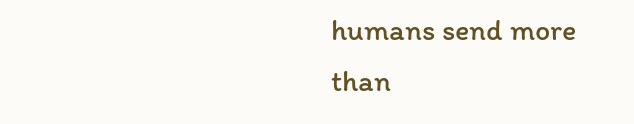humans send more than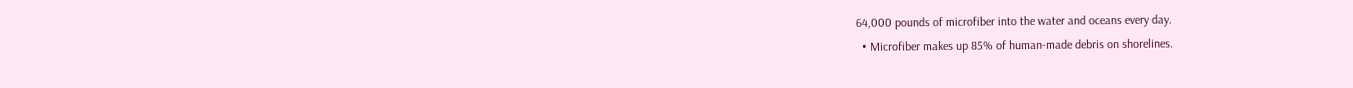64,000 pounds of microfiber into the water and oceans every day.
  • Microfiber makes up 85% of human-made debris on shorelines.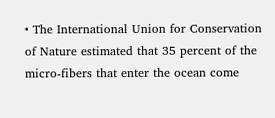• The International Union for Conservation of Nature estimated that 35 percent of the micro-fibers that enter the ocean come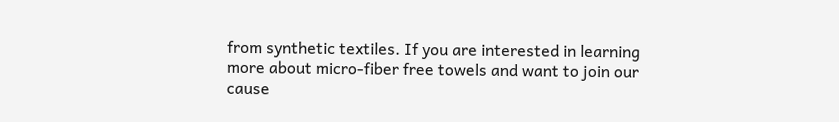from synthetic textiles. If you are interested in learning more about micro-fiber free towels and want to join our cause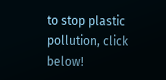to stop plastic pollution, click below!